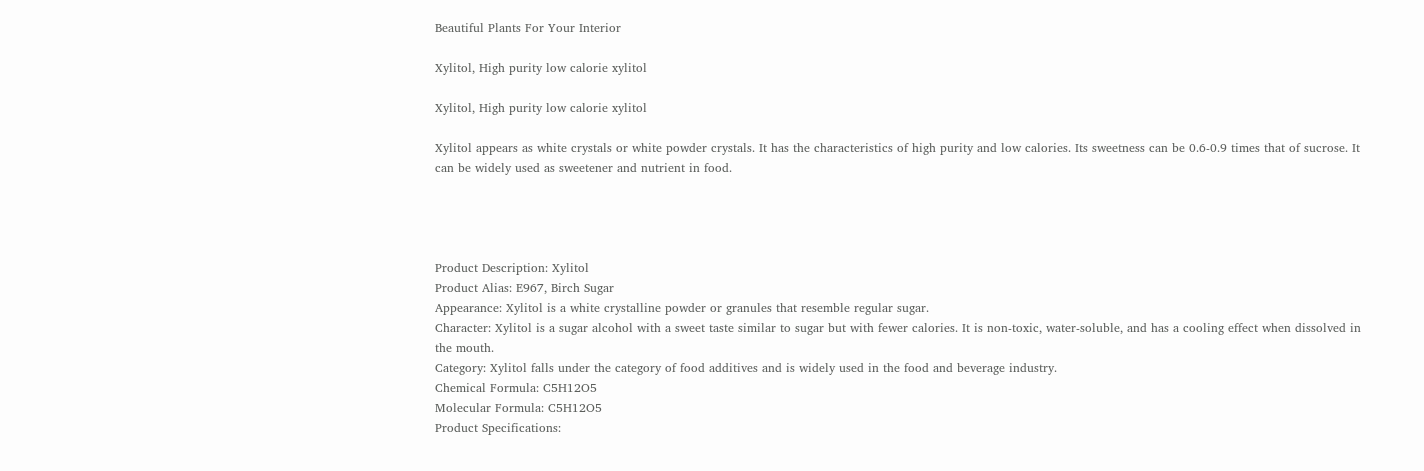Beautiful Plants For Your Interior

Xylitol, High purity low calorie xylitol

Xylitol, High purity low calorie xylitol

Xylitol appears as white crystals or white powder crystals. It has the characteristics of high purity and low calories. Its sweetness can be 0.6-0.9 times that of sucrose. It can be widely used as sweetener and nutrient in food.




Product Description: Xylitol
Product Alias: E967, Birch Sugar
Appearance: Xylitol is a white crystalline powder or granules that resemble regular sugar.
Character: Xylitol is a sugar alcohol with a sweet taste similar to sugar but with fewer calories. It is non-toxic, water-soluble, and has a cooling effect when dissolved in the mouth.
Category: Xylitol falls under the category of food additives and is widely used in the food and beverage industry.
Chemical Formula: C5H12O5
Molecular Formula: C5H12O5
Product Specifications: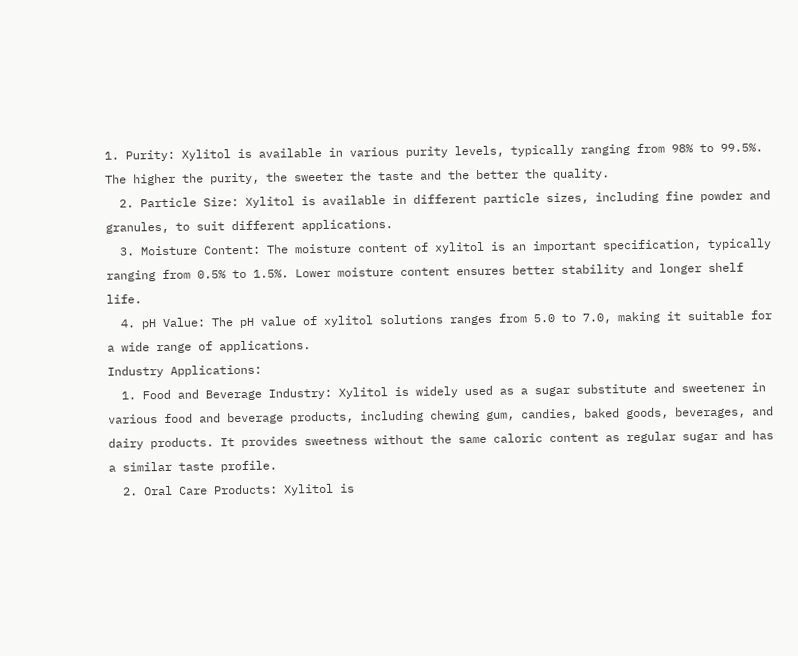1. Purity: Xylitol is available in various purity levels, typically ranging from 98% to 99.5%. The higher the purity, the sweeter the taste and the better the quality.
  2. Particle Size: Xylitol is available in different particle sizes, including fine powder and granules, to suit different applications.
  3. Moisture Content: The moisture content of xylitol is an important specification, typically ranging from 0.5% to 1.5%. Lower moisture content ensures better stability and longer shelf life.
  4. pH Value: The pH value of xylitol solutions ranges from 5.0 to 7.0, making it suitable for a wide range of applications.
Industry Applications:
  1. Food and Beverage Industry: Xylitol is widely used as a sugar substitute and sweetener in various food and beverage products, including chewing gum, candies, baked goods, beverages, and dairy products. It provides sweetness without the same caloric content as regular sugar and has a similar taste profile.
  2. Oral Care Products: Xylitol is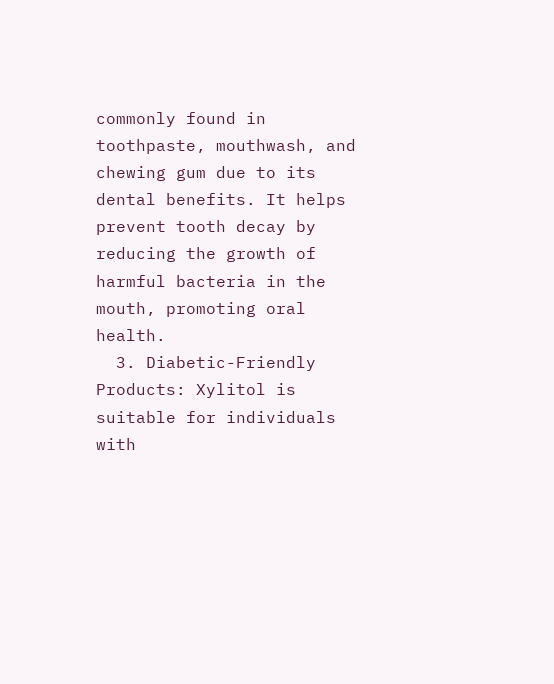commonly found in toothpaste, mouthwash, and chewing gum due to its dental benefits. It helps prevent tooth decay by reducing the growth of harmful bacteria in the mouth, promoting oral health.
  3. Diabetic-Friendly Products: Xylitol is suitable for individuals with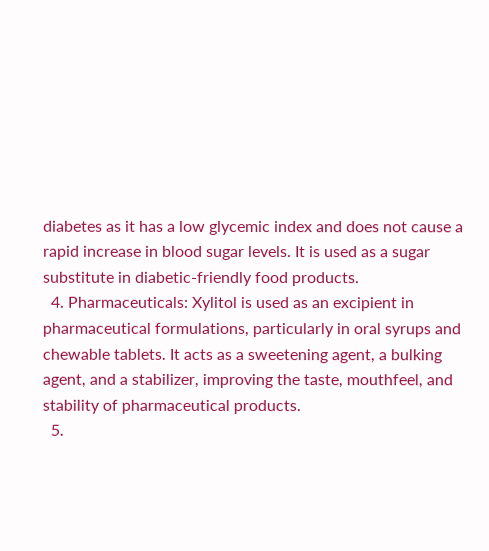diabetes as it has a low glycemic index and does not cause a rapid increase in blood sugar levels. It is used as a sugar substitute in diabetic-friendly food products.
  4. Pharmaceuticals: Xylitol is used as an excipient in pharmaceutical formulations, particularly in oral syrups and chewable tablets. It acts as a sweetening agent, a bulking agent, and a stabilizer, improving the taste, mouthfeel, and stability of pharmaceutical products.
  5.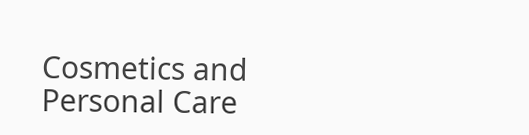Cosmetics and Personal Care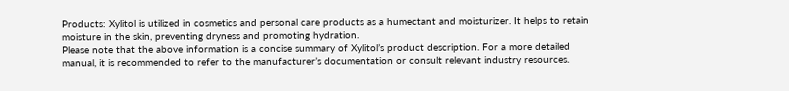Products: Xylitol is utilized in cosmetics and personal care products as a humectant and moisturizer. It helps to retain moisture in the skin, preventing dryness and promoting hydration.
Please note that the above information is a concise summary of Xylitol’s product description. For a more detailed manual, it is recommended to refer to the manufacturer’s documentation or consult relevant industry resources.